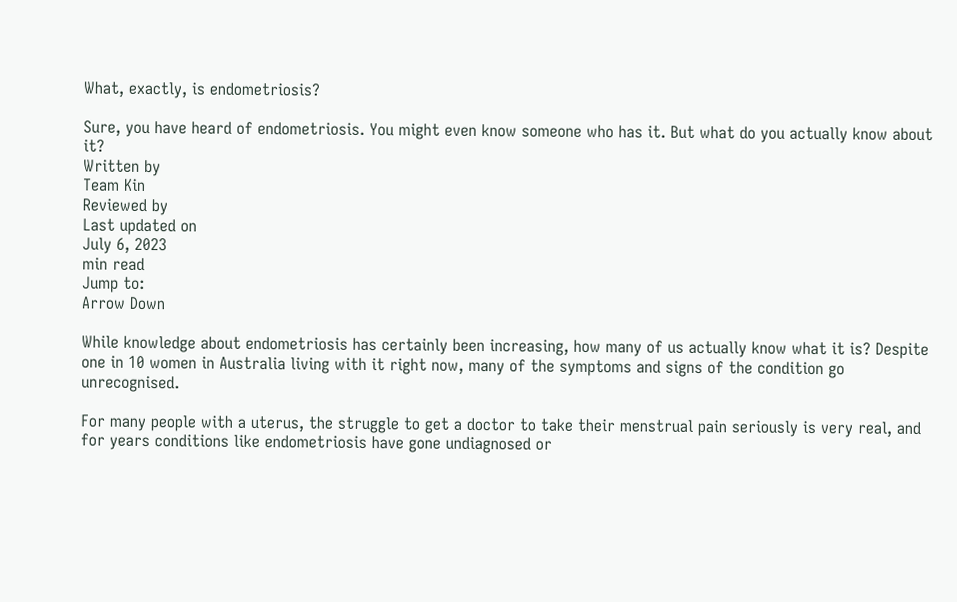What, exactly, is endometriosis?

Sure, you have heard of endometriosis. You might even know someone who has it. But what do you actually know about it?
Written by
Team Kin
Reviewed by
Last updated on
July 6, 2023
min read
Jump to:
Arrow Down

While knowledge about endometriosis has certainly been increasing, how many of us actually know what it is? Despite one in 10 women in Australia living with it right now, many of the symptoms and signs of the condition go unrecognised.

For many people with a uterus, the struggle to get a doctor to take their menstrual pain seriously is very real, and for years conditions like endometriosis have gone undiagnosed or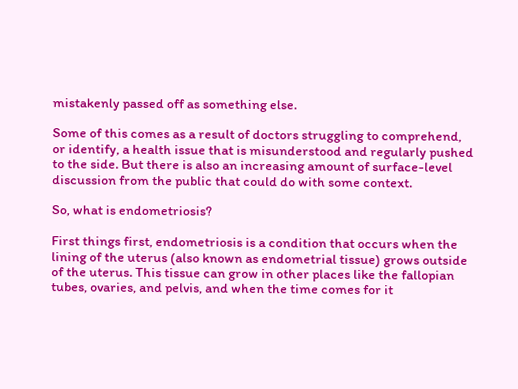mistakenly passed off as something else.

Some of this comes as a result of doctors struggling to comprehend, or identify, a health issue that is misunderstood and regularly pushed to the side. But there is also an increasing amount of surface-level discussion from the public that could do with some context.

So, what is endometriosis?

First things first, endometriosis is a condition that occurs when the lining of the uterus (also known as endometrial tissue) grows outside of the uterus. This tissue can grow in other places like the fallopian tubes, ovaries, and pelvis, and when the time comes for it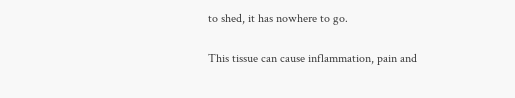to shed, it has nowhere to go.

This tissue can cause inflammation, pain and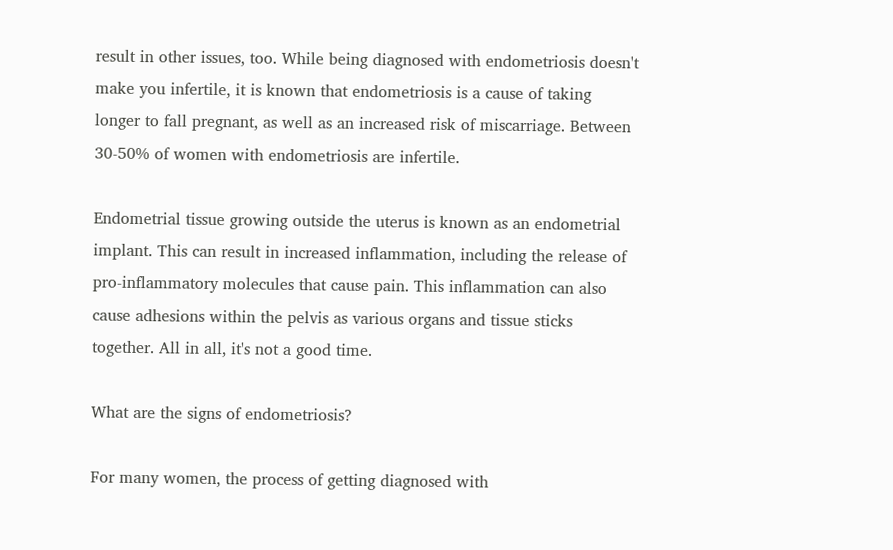result in other issues, too. While being diagnosed with endometriosis doesn't make you infertile, it is known that endometriosis is a cause of taking longer to fall pregnant, as well as an increased risk of miscarriage. Between 30-50% of women with endometriosis are infertile.

Endometrial tissue growing outside the uterus is known as an endometrial implant. This can result in increased inflammation, including the release of pro-inflammatory molecules that cause pain. This inflammation can also cause adhesions within the pelvis as various organs and tissue sticks together. All in all, it's not a good time.

What are the signs of endometriosis?

For many women, the process of getting diagnosed with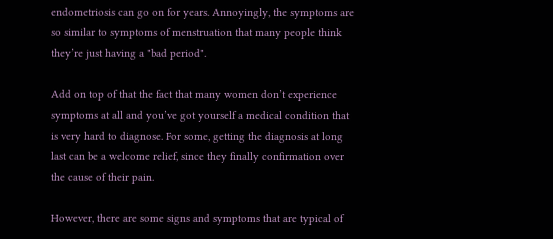endometriosis can go on for years. Annoyingly, the symptoms are so similar to symptoms of menstruation that many people think they’re just having a "bad period".

Add on top of that the fact that many women don’t experience symptoms at all and you’ve got yourself a medical condition that is very hard to diagnose. For some, getting the diagnosis at long last can be a welcome relief, since they finally confirmation over the cause of their pain.

However, there are some signs and symptoms that are typical of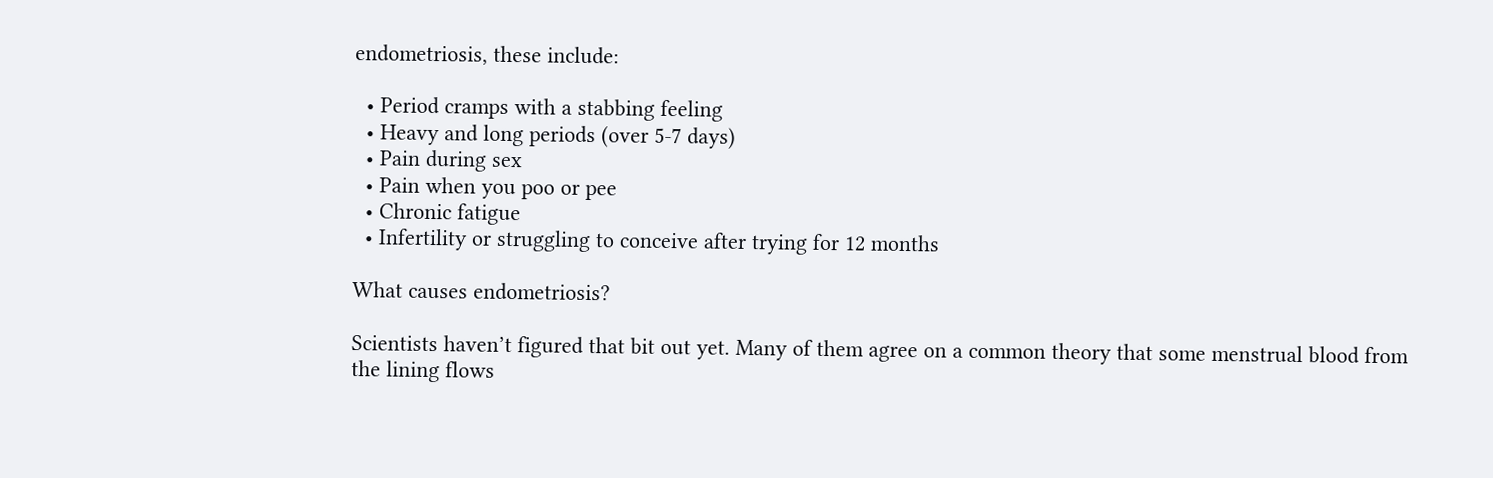endometriosis, these include:

  • Period cramps with a stabbing feeling
  • Heavy and long periods (over 5-7 days)
  • Pain during sex
  • Pain when you poo or pee
  • Chronic fatigue
  • Infertility or struggling to conceive after trying for 12 months

What causes endometriosis?

Scientists haven’t figured that bit out yet. Many of them agree on a common theory that some menstrual blood from the lining flows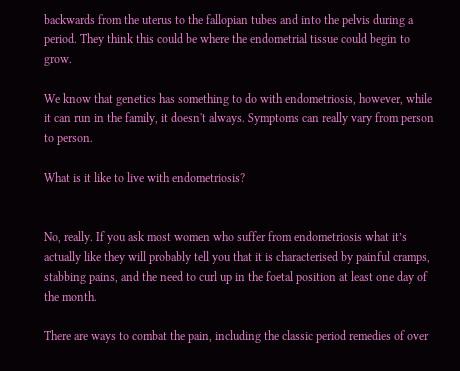backwards from the uterus to the fallopian tubes and into the pelvis during a period. They think this could be where the endometrial tissue could begin to grow.

We know that genetics has something to do with endometriosis, however, while it can run in the family, it doesn't always. Symptoms can really vary from person to person.

What is it like to live with endometriosis?


No, really. If you ask most women who suffer from endometriosis what it’s actually like they will probably tell you that it is characterised by painful cramps, stabbing pains, and the need to curl up in the foetal position at least one day of the month.

There are ways to combat the pain, including the classic period remedies of over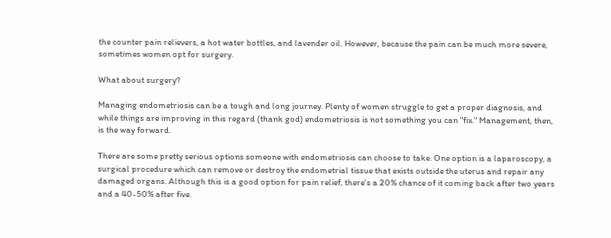the counter pain relievers, a hot water bottles, and lavender oil. However, because the pain can be much more severe, sometimes women opt for surgery.

What about surgery?

Managing endometriosis can be a tough and long journey. Plenty of women struggle to get a proper diagnosis, and while things are improving in this regard (thank god) endometriosis is not something you can "fix." Management, then, is the way forward.

There are some pretty serious options someone with endometriosis can choose to take. One option is a laparoscopy, a surgical procedure which can remove or destroy the endometrial tissue that exists outside the uterus and repair any damaged organs. Although this is a good option for pain relief, there’s a 20% chance of it coming back after two years and a 40-50% after five.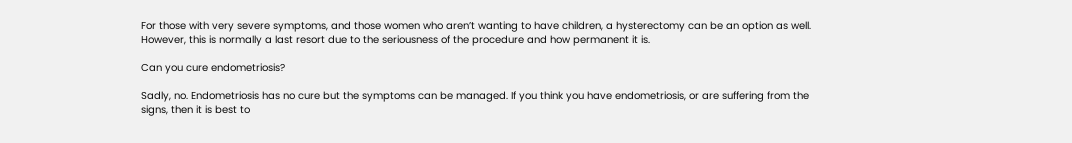For those with very severe symptoms, and those women who aren’t wanting to have children, a hysterectomy can be an option as well. However, this is normally a last resort due to the seriousness of the procedure and how permanent it is.

Can you cure endometriosis?

Sadly, no. Endometriosis has no cure but the symptoms can be managed. If you think you have endometriosis, or are suffering from the signs, then it is best to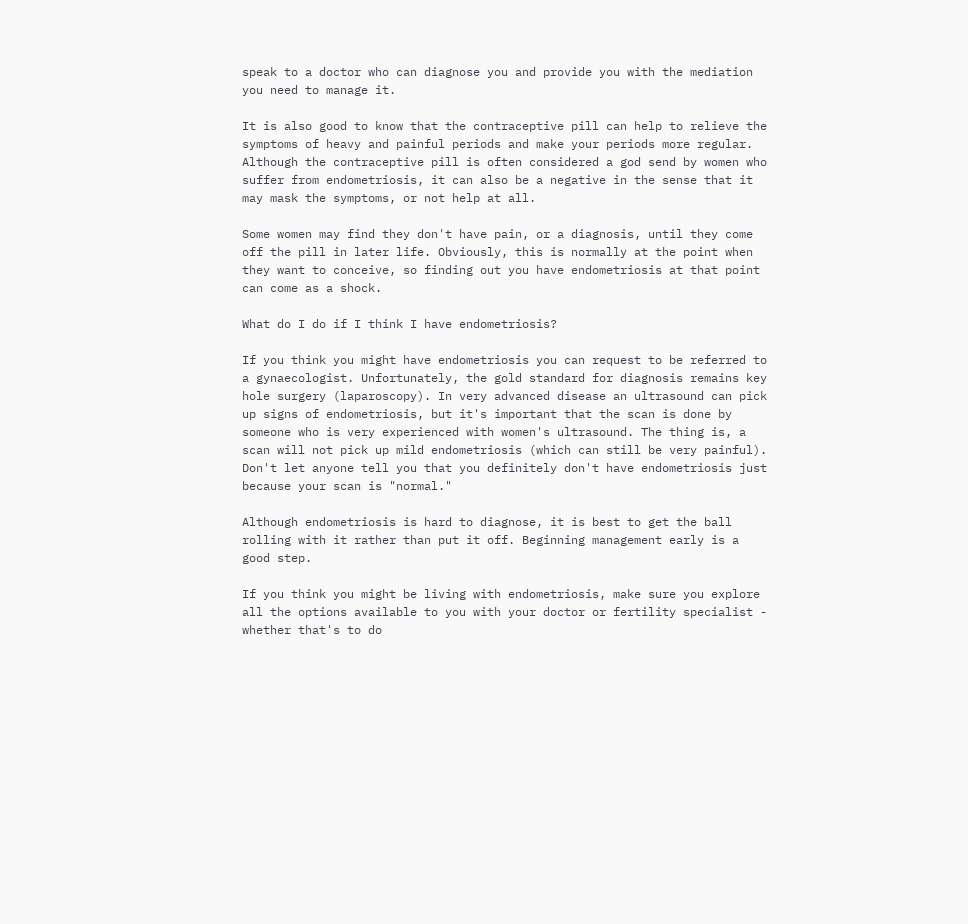speak to a doctor who can diagnose you and provide you with the mediation you need to manage it.

It is also good to know that the contraceptive pill can help to relieve the symptoms of heavy and painful periods and make your periods more regular. Although the contraceptive pill is often considered a god send by women who suffer from endometriosis, it can also be a negative in the sense that it may mask the symptoms, or not help at all.

Some women may find they don't have pain, or a diagnosis, until they come off the pill in later life. Obviously, this is normally at the point when they want to conceive, so finding out you have endometriosis at that point can come as a shock.

What do I do if I think I have endometriosis?

If you think you might have endometriosis you can request to be referred to a gynaecologist. Unfortunately, the gold standard for diagnosis remains key hole surgery (laparoscopy). In very advanced disease an ultrasound can pick up signs of endometriosis, but it's important that the scan is done by someone who is very experienced with women's ultrasound. The thing is, a scan will not pick up mild endometriosis (which can still be very painful). Don't let anyone tell you that you definitely don't have endometriosis just because your scan is "normal."

Although endometriosis is hard to diagnose, it is best to get the ball rolling with it rather than put it off. Beginning management early is a good step.

If you think you might be living with endometriosis, make sure you explore all the options available to you with your doctor or fertility specialist - whether that's to do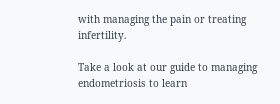with managing the pain or treating infertility.

Take a look at our guide to managing endometriosis to learn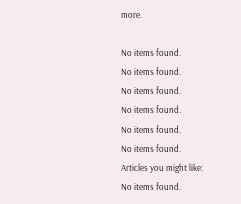more.

No items found.
No items found.
No items found.
No items found.
No items found.
No items found.
Articles you might like:
No items found.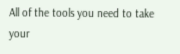All of the tools you need to take your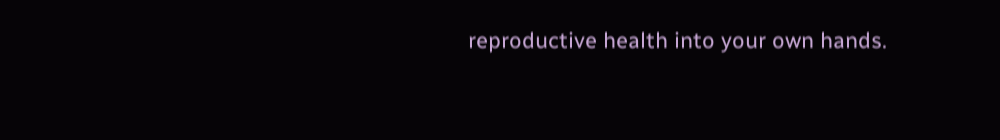reproductive health into your own hands.